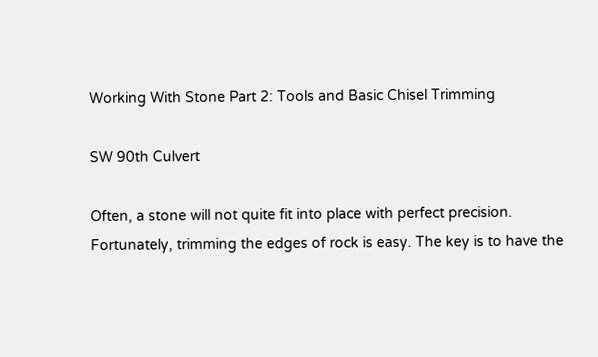Working With Stone Part 2: Tools and Basic Chisel Trimming

SW 90th Culvert

Often, a stone will not quite fit into place with perfect precision. Fortunately, trimming the edges of rock is easy. The key is to have the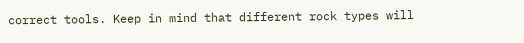correct tools. Keep in mind that different rock types will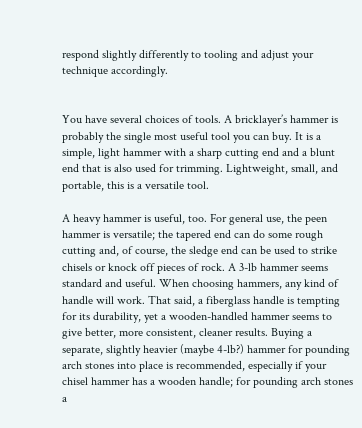respond slightly differently to tooling and adjust your technique accordingly.


You have several choices of tools. A bricklayer’s hammer is probably the single most useful tool you can buy. It is a simple, light hammer with a sharp cutting end and a blunt end that is also used for trimming. Lightweight, small, and portable, this is a versatile tool.

A heavy hammer is useful, too. For general use, the peen hammer is versatile; the tapered end can do some rough cutting and, of course, the sledge end can be used to strike chisels or knock off pieces of rock. A 3-lb hammer seems standard and useful. When choosing hammers, any kind of handle will work. That said, a fiberglass handle is tempting for its durability, yet a wooden-handled hammer seems to give better, more consistent, cleaner results. Buying a separate, slightly heavier (maybe 4-lb?) hammer for pounding arch stones into place is recommended, especially if your chisel hammer has a wooden handle; for pounding arch stones a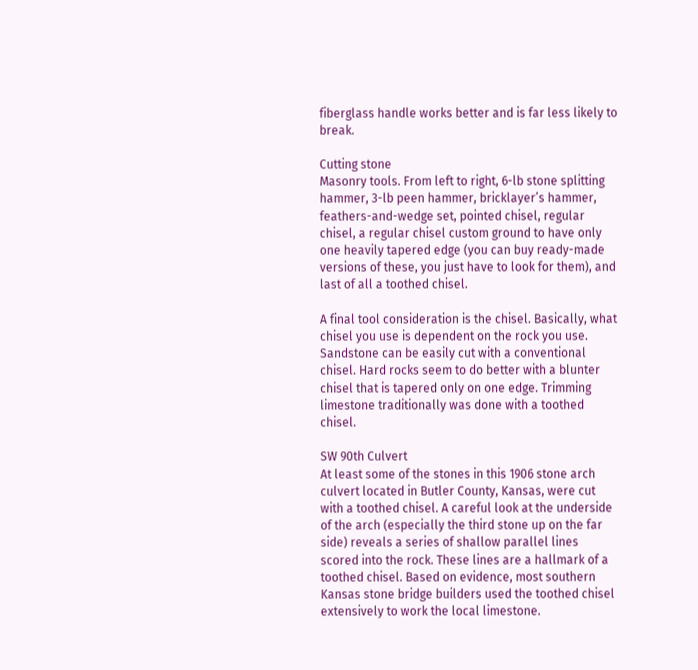fiberglass handle works better and is far less likely to break.

Cutting stone
Masonry tools. From left to right, 6-lb stone splitting hammer, 3-lb peen hammer, bricklayer’s hammer, feathers-and-wedge set, pointed chisel, regular chisel, a regular chisel custom ground to have only one heavily tapered edge (you can buy ready-made versions of these, you just have to look for them), and last of all a toothed chisel.

A final tool consideration is the chisel. Basically, what chisel you use is dependent on the rock you use. Sandstone can be easily cut with a conventional chisel. Hard rocks seem to do better with a blunter chisel that is tapered only on one edge. Trimming limestone traditionally was done with a toothed chisel.

SW 90th Culvert
At least some of the stones in this 1906 stone arch culvert located in Butler County, Kansas, were cut with a toothed chisel. A careful look at the underside of the arch (especially the third stone up on the far side) reveals a series of shallow parallel lines scored into the rock. These lines are a hallmark of a toothed chisel. Based on evidence, most southern Kansas stone bridge builders used the toothed chisel extensively to work the local limestone.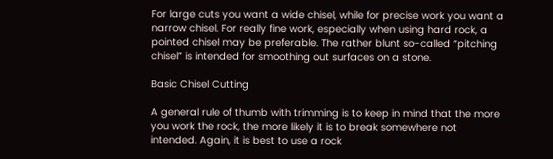For large cuts you want a wide chisel, while for precise work you want a narrow chisel. For really fine work, especially when using hard rock, a pointed chisel may be preferable. The rather blunt so-called “pitching chisel” is intended for smoothing out surfaces on a stone.

Basic Chisel Cutting

A general rule of thumb with trimming is to keep in mind that the more you work the rock, the more likely it is to break somewhere not intended. Again, it is best to use a rock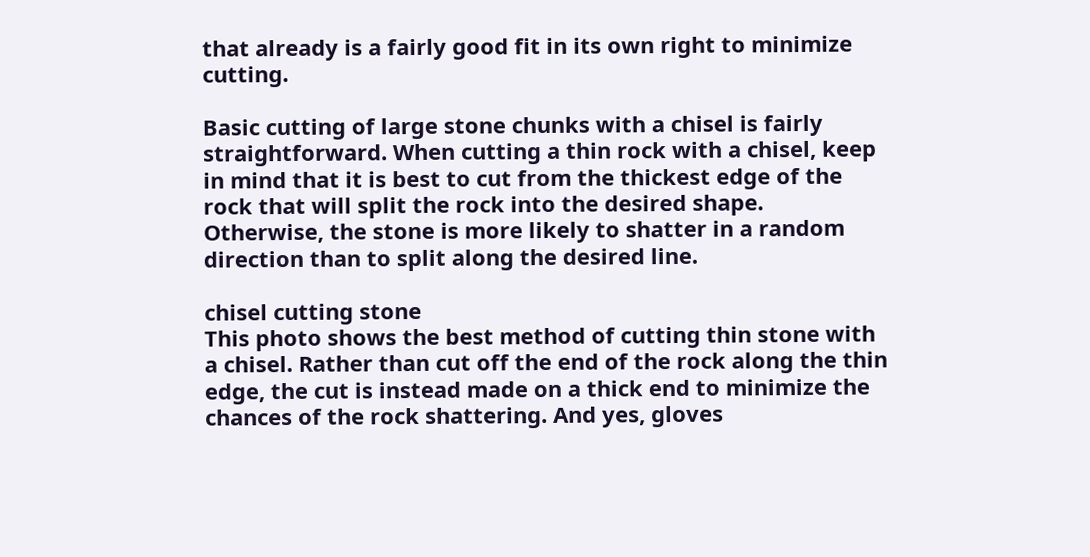that already is a fairly good fit in its own right to minimize cutting.

Basic cutting of large stone chunks with a chisel is fairly straightforward. When cutting a thin rock with a chisel, keep in mind that it is best to cut from the thickest edge of the rock that will split the rock into the desired shape. Otherwise, the stone is more likely to shatter in a random direction than to split along the desired line.

chisel cutting stone
This photo shows the best method of cutting thin stone with a chisel. Rather than cut off the end of the rock along the thin edge, the cut is instead made on a thick end to minimize the chances of the rock shattering. And yes, gloves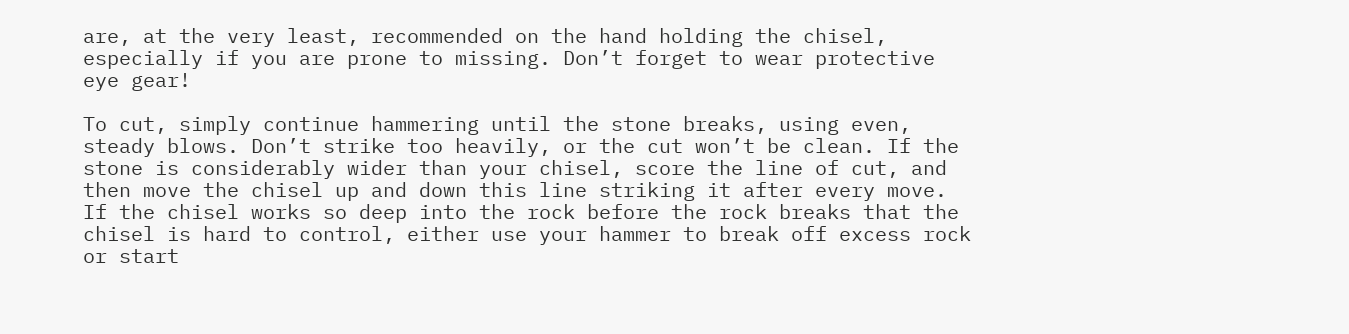are, at the very least, recommended on the hand holding the chisel, especially if you are prone to missing. Don’t forget to wear protective eye gear!

To cut, simply continue hammering until the stone breaks, using even, steady blows. Don’t strike too heavily, or the cut won’t be clean. If the stone is considerably wider than your chisel, score the line of cut, and then move the chisel up and down this line striking it after every move. If the chisel works so deep into the rock before the rock breaks that the chisel is hard to control, either use your hammer to break off excess rock or start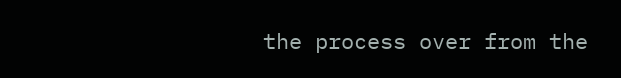the process over from the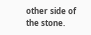other side of the stone.